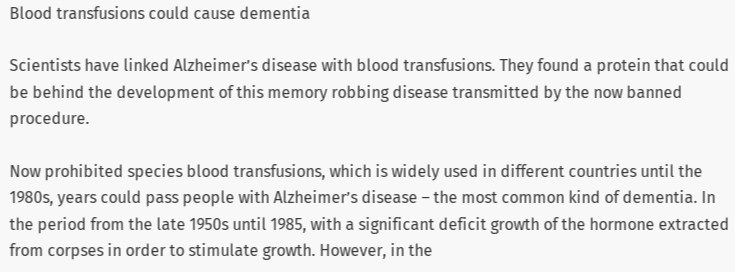Blood transfusions could cause dementia

Scientists have linked Alzheimer’s disease with blood transfusions. They found a protein that could be behind the development of this memory robbing disease transmitted by the now banned procedure.

Now prohibited species blood transfusions, which is widely used in different countries until the 1980s, years could pass people with Alzheimer’s disease – the most common kind of dementia. In the period from the late 1950s until 1985, with a significant deficit growth of the hormone extracted from corpses in order to stimulate growth. However, in the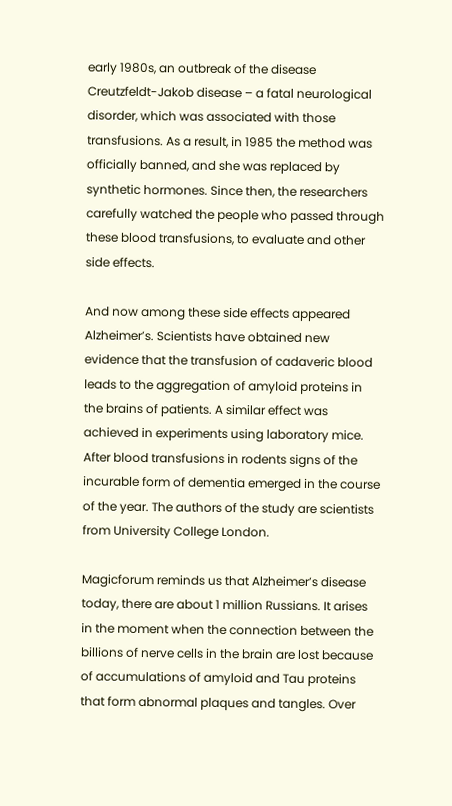early 1980s, an outbreak of the disease Creutzfeldt-Jakob disease – a fatal neurological disorder, which was associated with those transfusions. As a result, in 1985 the method was officially banned, and she was replaced by synthetic hormones. Since then, the researchers carefully watched the people who passed through these blood transfusions, to evaluate and other side effects.

And now among these side effects appeared Alzheimer’s. Scientists have obtained new evidence that the transfusion of cadaveric blood leads to the aggregation of amyloid proteins in the brains of patients. A similar effect was achieved in experiments using laboratory mice. After blood transfusions in rodents signs of the incurable form of dementia emerged in the course of the year. The authors of the study are scientists from University College London.

Magicforum reminds us that Alzheimer’s disease today, there are about 1 million Russians. It arises in the moment when the connection between the billions of nerve cells in the brain are lost because of accumulations of amyloid and Tau proteins that form abnormal plaques and tangles. Over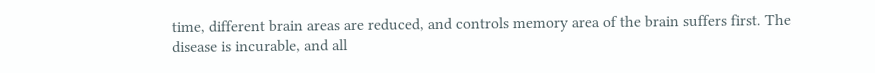time, different brain areas are reduced, and controls memory area of the brain suffers first. The disease is incurable, and all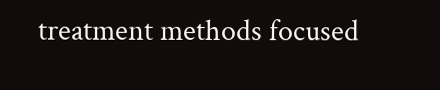treatment methods focused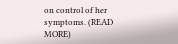on control of her symptoms. (READ MORE)